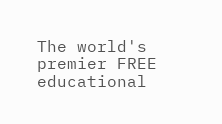The world's premier FREE educational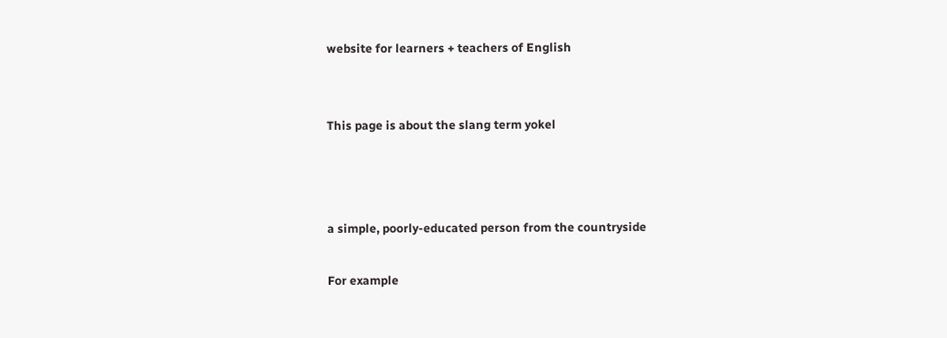website for learners + teachers of English


This page is about the slang term yokel



a simple, poorly-educated person from the countryside

For example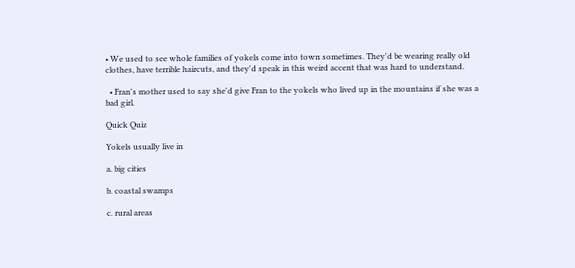• We used to see whole families of yokels come into town sometimes. They'd be wearing really old clothes, have terrible haircuts, and they'd speak in this weird accent that was hard to understand.

  • Fran's mother used to say she'd give Fran to the yokels who lived up in the mountains if she was a bad girl.

Quick Quiz

Yokels usually live in

a. big cities

b. coastal swamps

c. rural areas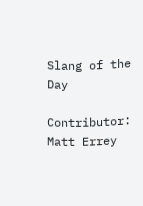Slang of the Day

Contributor: Matt Errey